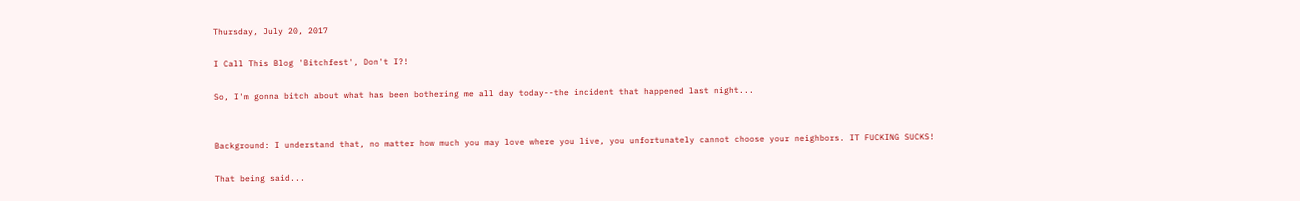Thursday, July 20, 2017

I Call This Blog 'Bitchfest', Don't I?!

So, I'm gonna bitch about what has been bothering me all day today--the incident that happened last night...


Background: I understand that, no matter how much you may love where you live, you unfortunately cannot choose your neighbors. IT FUCKING SUCKS!

That being said...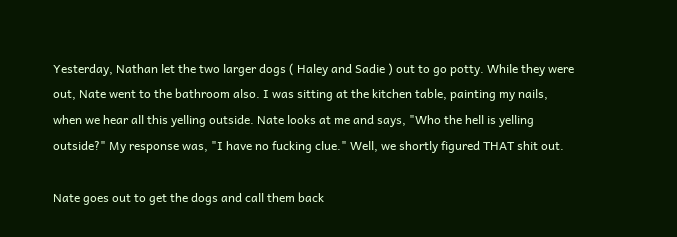Yesterday, Nathan let the two larger dogs ( Haley and Sadie ) out to go potty. While they were out, Nate went to the bathroom also. I was sitting at the kitchen table, painting my nails, when we hear all this yelling outside. Nate looks at me and says, "Who the hell is yelling outside?" My response was, "I have no fucking clue." Well, we shortly figured THAT shit out.

Nate goes out to get the dogs and call them back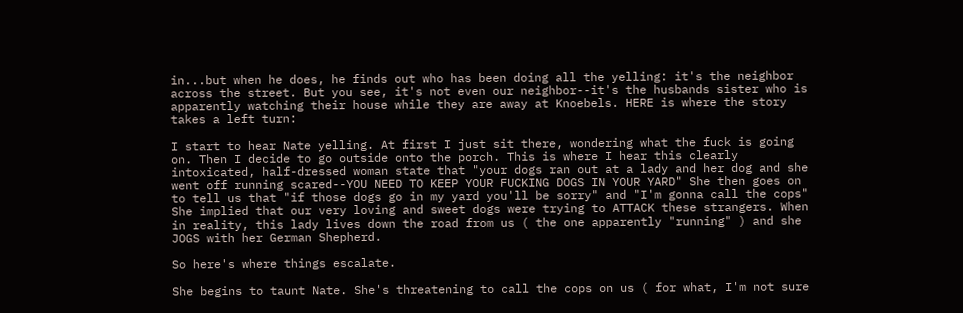in...but when he does, he finds out who has been doing all the yelling: it's the neighbor across the street. But you see, it's not even our neighbor--it's the husbands sister who is apparently watching their house while they are away at Knoebels. HERE is where the story takes a left turn:

I start to hear Nate yelling. At first I just sit there, wondering what the fuck is going on. Then I decide to go outside onto the porch. This is where I hear this clearly intoxicated, half-dressed woman state that "your dogs ran out at a lady and her dog and she went off running scared--YOU NEED TO KEEP YOUR FUCKING DOGS IN YOUR YARD" She then goes on to tell us that "if those dogs go in my yard you'll be sorry" and "I'm gonna call the cops" She implied that our very loving and sweet dogs were trying to ATTACK these strangers. When in reality, this lady lives down the road from us ( the one apparently "running" ) and she JOGS with her German Shepherd.

So here's where things escalate.

She begins to taunt Nate. She's threatening to call the cops on us ( for what, I'm not sure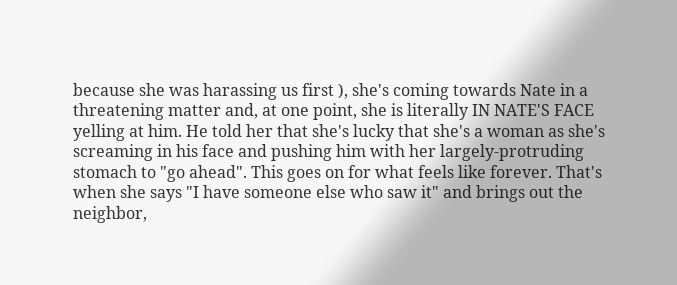because she was harassing us first ), she's coming towards Nate in a threatening matter and, at one point, she is literally IN NATE'S FACE yelling at him. He told her that she's lucky that she's a woman as she's screaming in his face and pushing him with her largely-protruding stomach to "go ahead". This goes on for what feels like forever. That's when she says "I have someone else who saw it" and brings out the neighbor,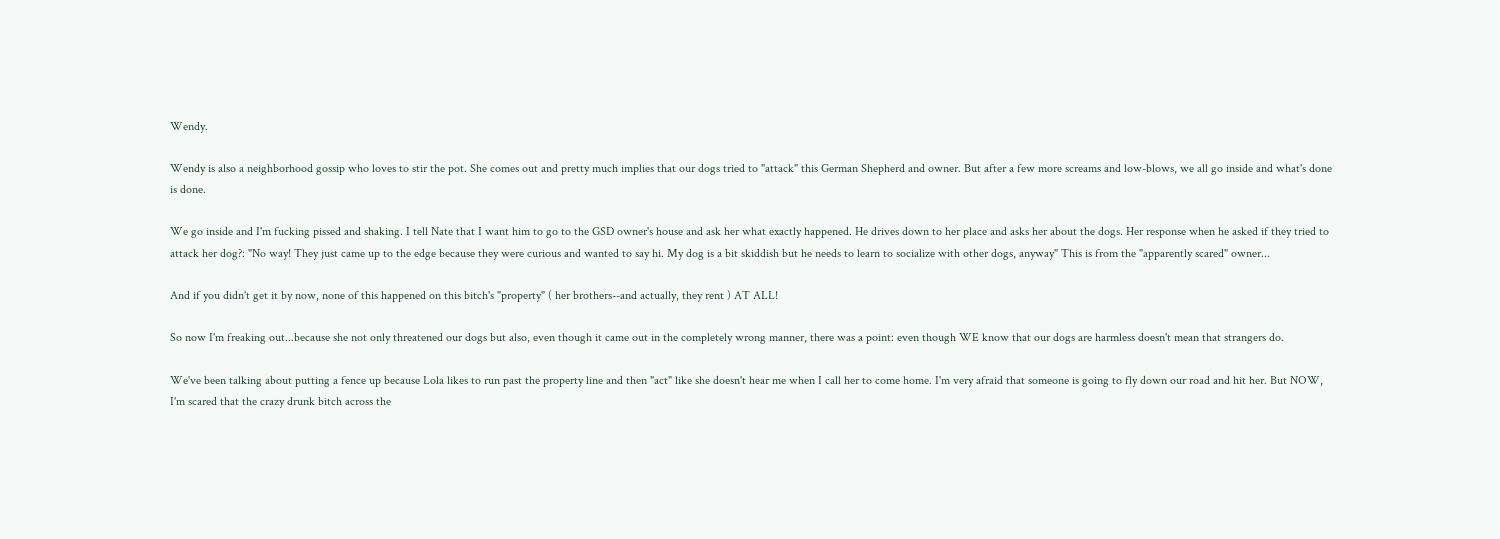Wendy.

Wendy is also a neighborhood gossip who loves to stir the pot. She comes out and pretty much implies that our dogs tried to "attack" this German Shepherd and owner. But after a few more screams and low-blows, we all go inside and what's done is done.

We go inside and I'm fucking pissed and shaking. I tell Nate that I want him to go to the GSD owner's house and ask her what exactly happened. He drives down to her place and asks her about the dogs. Her response when he asked if they tried to attack her dog?: "No way! They just came up to the edge because they were curious and wanted to say hi. My dog is a bit skiddish but he needs to learn to socialize with other dogs, anyway" This is from the "apparently scared" owner...

And if you didn't get it by now, none of this happened on this bitch's "property" ( her brothers--and actually, they rent ) AT ALL!

So now I'm freaking out...because she not only threatened our dogs but also, even though it came out in the completely wrong manner, there was a point: even though WE know that our dogs are harmless doesn't mean that strangers do.

We've been talking about putting a fence up because Lola likes to run past the property line and then "act" like she doesn't hear me when I call her to come home. I'm very afraid that someone is going to fly down our road and hit her. But NOW, I'm scared that the crazy drunk bitch across the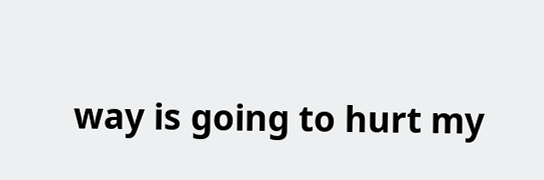way is going to hurt my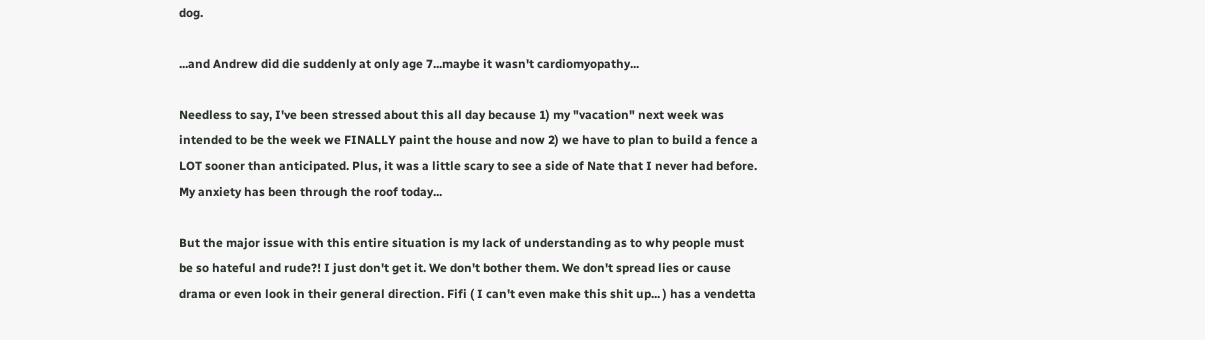dog.

...and Andrew did die suddenly at only age 7...maybe it wasn't cardiomyopathy...

Needless to say, I've been stressed about this all day because 1) my "vacation" next week was intended to be the week we FINALLY paint the house and now 2) we have to plan to build a fence a LOT sooner than anticipated. Plus, it was a little scary to see a side of Nate that I never had before. My anxiety has been through the roof today...

But the major issue with this entire situation is my lack of understanding as to why people must be so hateful and rude?! I just don't get it. We don't bother them. We don't spread lies or cause drama or even look in their general direction. Fifi ( I can't even make this shit up... ) has a vendetta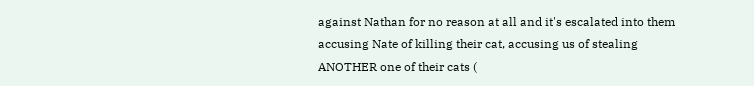against Nathan for no reason at all and it's escalated into them accusing Nate of killing their cat, accusing us of stealing ANOTHER one of their cats (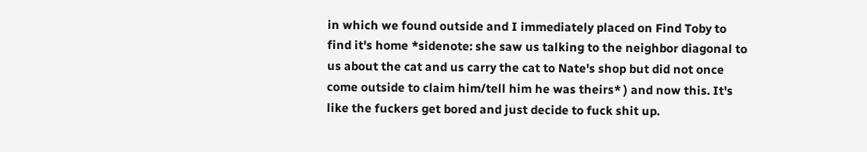in which we found outside and I immediately placed on Find Toby to find it's home *sidenote: she saw us talking to the neighbor diagonal to us about the cat and us carry the cat to Nate's shop but did not once come outside to claim him/tell him he was theirs* ) and now this. It's like the fuckers get bored and just decide to fuck shit up.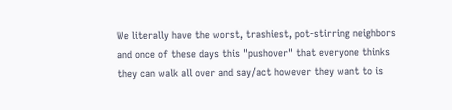We literally have the worst, trashiest, pot-stirring neighbors and once of these days this "pushover" that everyone thinks they can walk all over and say/act however they want to is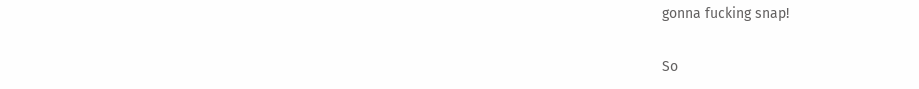gonna fucking snap!

So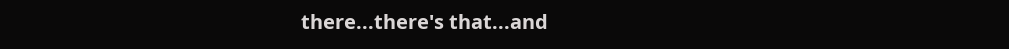there...there's that...and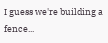I guess we're building a fence...